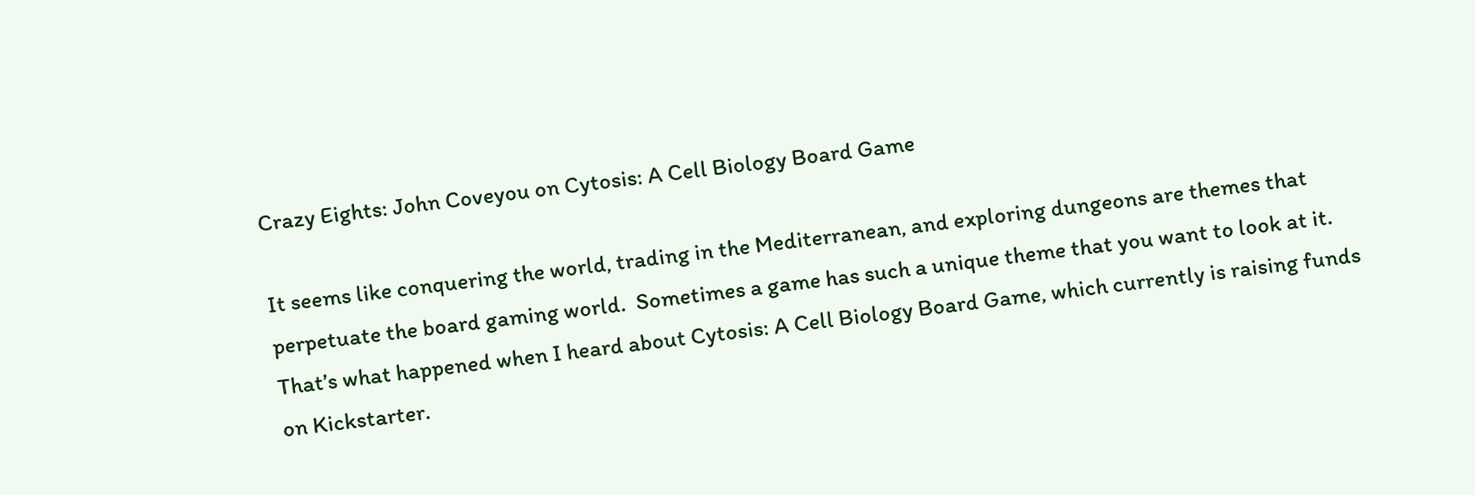Crazy Eights: John Coveyou on Cytosis: A Cell Biology Board Game

It seems like conquering the world, trading in the Mediterranean, and exploring dungeons are themes that perpetuate the board gaming world.  Sometimes a game has such a unique theme that you want to look at it.  That’s what happened when I heard about Cytosis: A Cell Biology Board Game, which currently is raising funds on Kickstarter.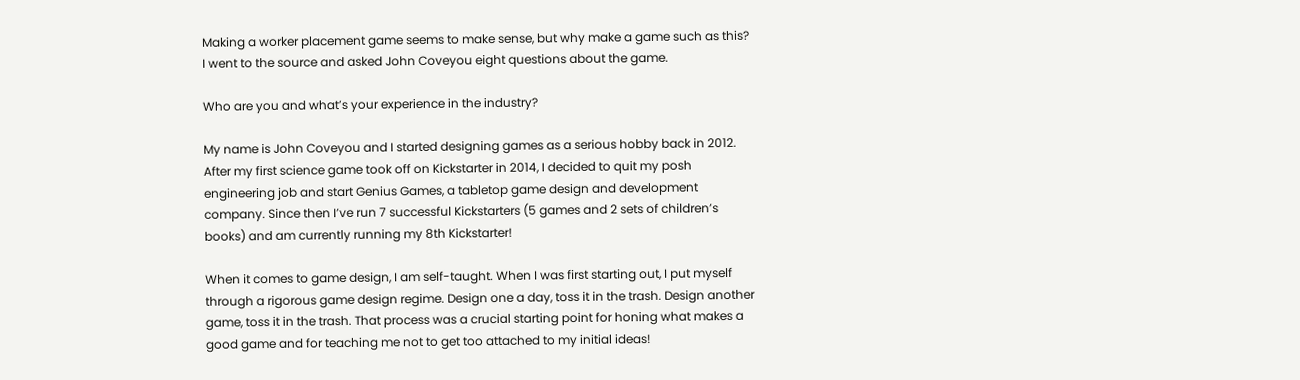Making a worker placement game seems to make sense, but why make a game such as this?  I went to the source and asked John Coveyou eight questions about the game.

Who are you and what’s your experience in the industry?

My name is John Coveyou and I started designing games as a serious hobby back in 2012. After my first science game took off on Kickstarter in 2014, I decided to quit my posh engineering job and start Genius Games, a tabletop game design and development company. Since then I’ve run 7 successful Kickstarters (5 games and 2 sets of children’s books) and am currently running my 8th Kickstarter!

When it comes to game design, I am self-taught. When I was first starting out, I put myself through a rigorous game design regime. Design one a day, toss it in the trash. Design another game, toss it in the trash. That process was a crucial starting point for honing what makes a good game and for teaching me not to get too attached to my initial ideas!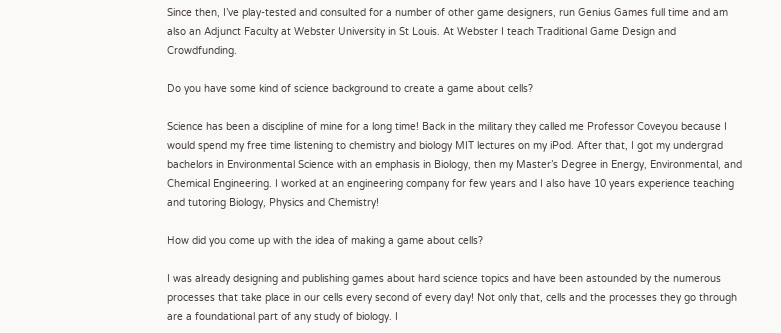Since then, I’ve play-tested and consulted for a number of other game designers, run Genius Games full time and am also an Adjunct Faculty at Webster University in St Louis. At Webster I teach Traditional Game Design and Crowdfunding.

Do you have some kind of science background to create a game about cells?

Science has been a discipline of mine for a long time! Back in the military they called me Professor Coveyou because I would spend my free time listening to chemistry and biology MIT lectures on my iPod. After that, I got my undergrad bachelors in Environmental Science with an emphasis in Biology, then my Master’s Degree in Energy, Environmental, and Chemical Engineering. I worked at an engineering company for few years and I also have 10 years experience teaching and tutoring Biology, Physics and Chemistry!

How did you come up with the idea of making a game about cells?

I was already designing and publishing games about hard science topics and have been astounded by the numerous processes that take place in our cells every second of every day! Not only that, cells and the processes they go through are a foundational part of any study of biology. I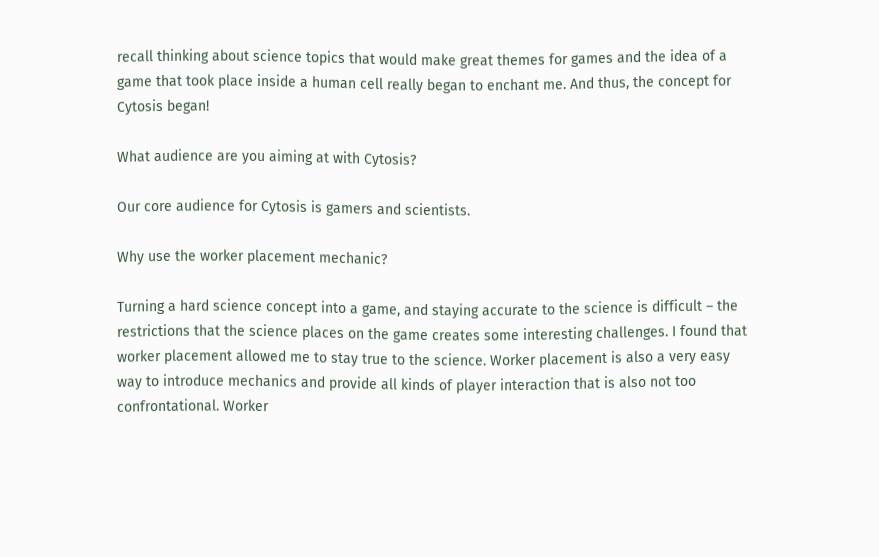recall thinking about science topics that would make great themes for games and the idea of a game that took place inside a human cell really began to enchant me. And thus, the concept for Cytosis began!

What audience are you aiming at with Cytosis?

Our core audience for Cytosis is gamers and scientists.

Why use the worker placement mechanic?

Turning a hard science concept into a game, and staying accurate to the science is difficult – the restrictions that the science places on the game creates some interesting challenges. I found that worker placement allowed me to stay true to the science. Worker placement is also a very easy way to introduce mechanics and provide all kinds of player interaction that is also not too confrontational. Worker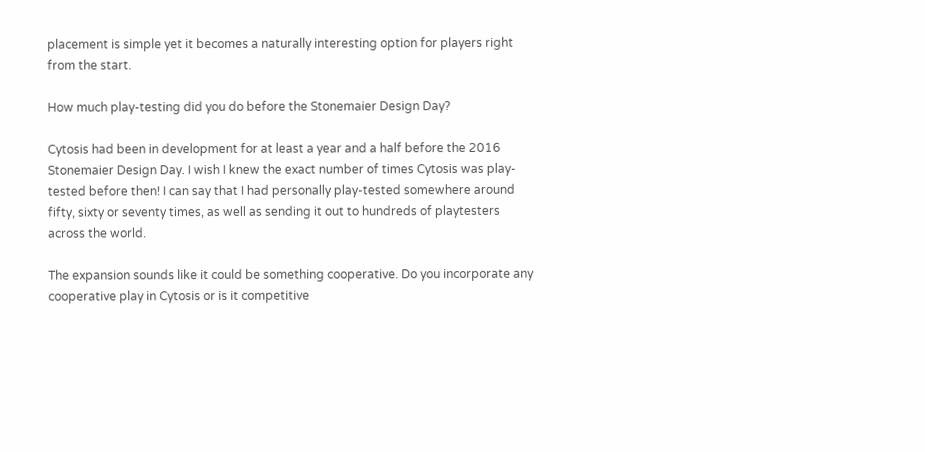placement is simple yet it becomes a naturally interesting option for players right from the start.

How much play-testing did you do before the Stonemaier Design Day?

Cytosis had been in development for at least a year and a half before the 2016 Stonemaier Design Day. I wish I knew the exact number of times Cytosis was play-tested before then! I can say that I had personally play-tested somewhere around fifty, sixty or seventy times, as well as sending it out to hundreds of playtesters across the world.

The expansion sounds like it could be something cooperative. Do you incorporate any cooperative play in Cytosis or is it competitive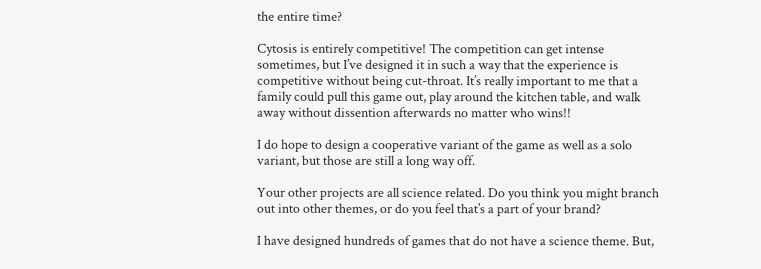the entire time?

Cytosis is entirely competitive! The competition can get intense sometimes, but I’ve designed it in such a way that the experience is competitive without being cut-throat. It’s really important to me that a family could pull this game out, play around the kitchen table, and walk away without dissention afterwards no matter who wins!!

I do hope to design a cooperative variant of the game as well as a solo variant, but those are still a long way off.

Your other projects are all science related. Do you think you might branch out into other themes, or do you feel that’s a part of your brand?

I have designed hundreds of games that do not have a science theme. But,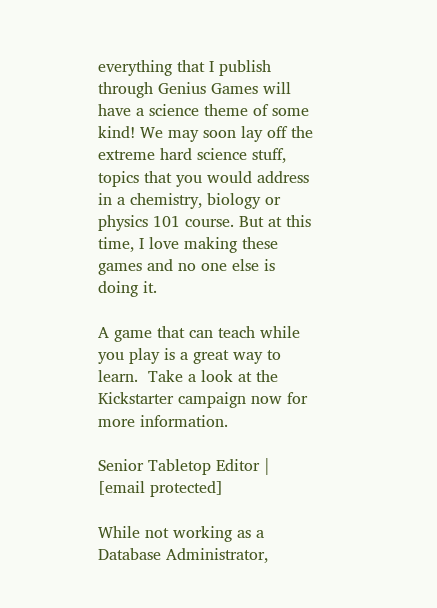everything that I publish through Genius Games will have a science theme of some kind! We may soon lay off the extreme hard science stuff, topics that you would address in a chemistry, biology or physics 101 course. But at this time, I love making these games and no one else is doing it.

A game that can teach while you play is a great way to learn.  Take a look at the Kickstarter campaign now for more information.

Senior Tabletop Editor | [email protected]

While not working as a Database Administrator,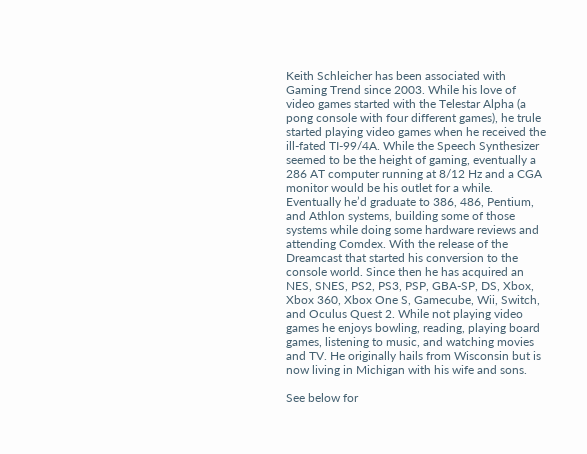Keith Schleicher has been associated with Gaming Trend since 2003. While his love of video games started with the Telestar Alpha (a pong console with four different games), he trule started playing video games when he received the ill-fated TI-99/4A. While the Speech Synthesizer seemed to be the height of gaming, eventually a 286 AT computer running at 8/12 Hz and a CGA monitor would be his outlet for a while. Eventually he’d graduate to 386, 486, Pentium, and Athlon systems, building some of those systems while doing some hardware reviews and attending Comdex. With the release of the Dreamcast that started his conversion to the console world. Since then he has acquired an NES, SNES, PS2, PS3, PSP, GBA-SP, DS, Xbox, Xbox 360, Xbox One S, Gamecube, Wii, Switch, and Oculus Quest 2. While not playing video games he enjoys bowling, reading, playing board games, listening to music, and watching movies and TV. He originally hails from Wisconsin but is now living in Michigan with his wife and sons.

See below for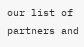our list of partners and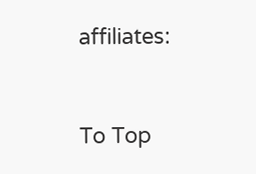affiliates:


To Top